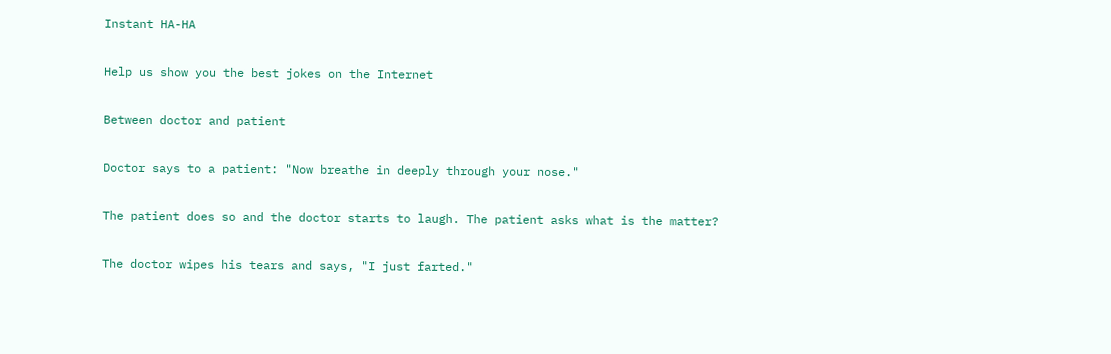Instant HA-HA

Help us show you the best jokes on the Internet

Between doctor and patient

Doctor says to a patient: "Now breathe in deeply through your nose."

The patient does so and the doctor starts to laugh. The patient asks what is the matter?

The doctor wipes his tears and says, "I just farted."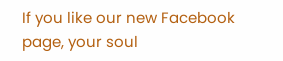If you like our new Facebook page, your soul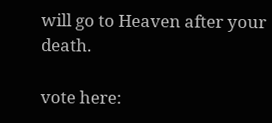will go to Heaven after your death.

vote here: